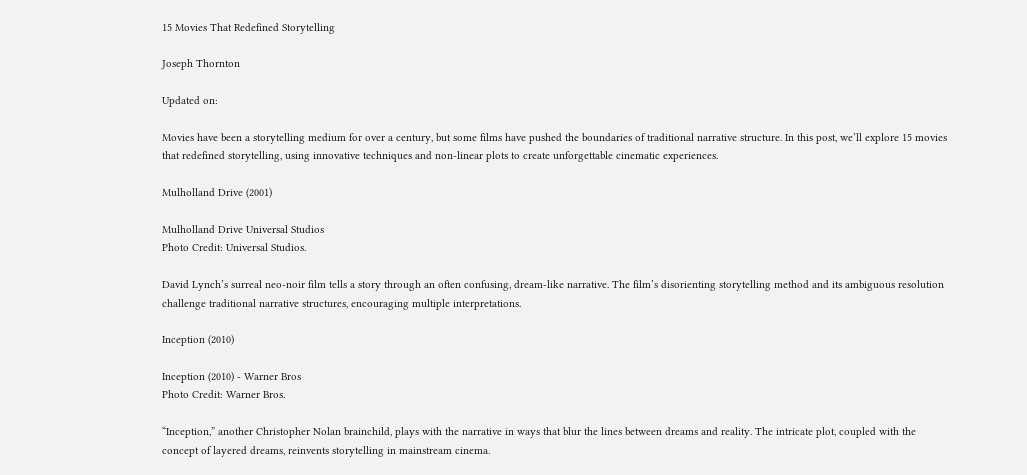15 Movies That Redefined Storytelling

Joseph Thornton

Updated on:

Movies have been a storytelling medium for over a century, but some films have pushed the boundaries of traditional narrative structure. In this post, we’ll explore 15 movies that redefined storytelling, using innovative techniques and non-linear plots to create unforgettable cinematic experiences.

Mulholland Drive (2001)

Mulholland Drive Universal Studios
Photo Credit: Universal Studios.

David Lynch’s surreal neo-noir film tells a story through an often confusing, dream-like narrative. The film’s disorienting storytelling method and its ambiguous resolution challenge traditional narrative structures, encouraging multiple interpretations.

Inception (2010)

Inception (2010) - Warner Bros
Photo Credit: Warner Bros.

“Inception,” another Christopher Nolan brainchild, plays with the narrative in ways that blur the lines between dreams and reality. The intricate plot, coupled with the concept of layered dreams, reinvents storytelling in mainstream cinema.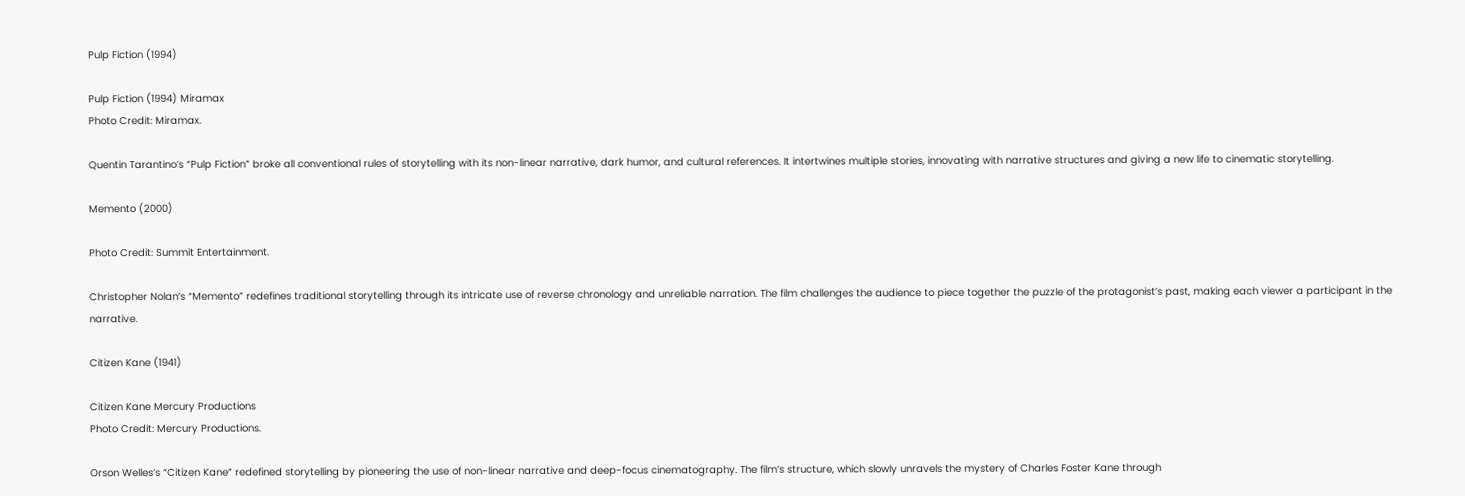Pulp Fiction (1994)

Pulp Fiction (1994) Miramax
Photo Credit: Miramax.

Quentin Tarantino’s “Pulp Fiction” broke all conventional rules of storytelling with its non-linear narrative, dark humor, and cultural references. It intertwines multiple stories, innovating with narrative structures and giving a new life to cinematic storytelling.

Memento (2000)

Photo Credit: Summit Entertainment.

Christopher Nolan’s “Memento” redefines traditional storytelling through its intricate use of reverse chronology and unreliable narration. The film challenges the audience to piece together the puzzle of the protagonist’s past, making each viewer a participant in the narrative.

Citizen Kane (1941)

Citizen Kane Mercury Productions
Photo Credit: Mercury Productions.

Orson Welles’s “Citizen Kane” redefined storytelling by pioneering the use of non-linear narrative and deep-focus cinematography. The film’s structure, which slowly unravels the mystery of Charles Foster Kane through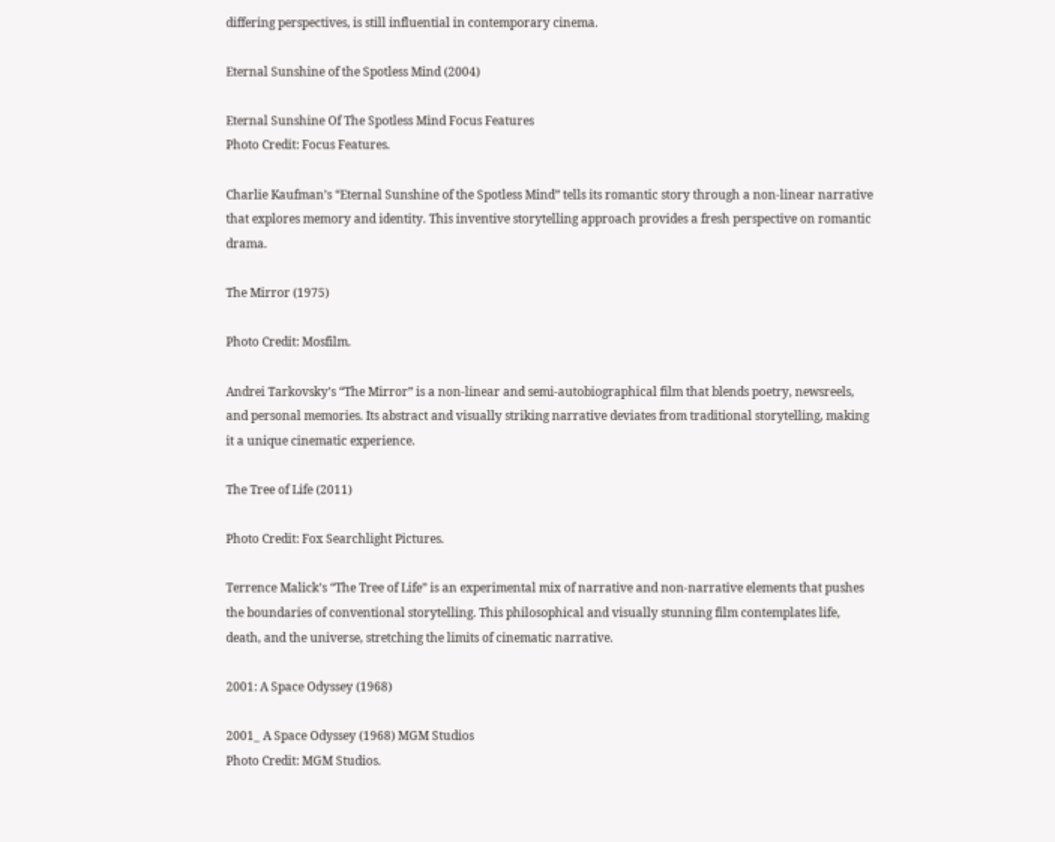differing perspectives, is still influential in contemporary cinema.

Eternal Sunshine of the Spotless Mind (2004)

Eternal Sunshine Of The Spotless Mind Focus Features
Photo Credit: Focus Features.

Charlie Kaufman’s “Eternal Sunshine of the Spotless Mind” tells its romantic story through a non-linear narrative that explores memory and identity. This inventive storytelling approach provides a fresh perspective on romantic drama.

The Mirror (1975)

Photo Credit: Mosfilm.

Andrei Tarkovsky’s “The Mirror” is a non-linear and semi-autobiographical film that blends poetry, newsreels, and personal memories. Its abstract and visually striking narrative deviates from traditional storytelling, making it a unique cinematic experience.

The Tree of Life (2011)

Photo Credit: Fox Searchlight Pictures.

Terrence Malick’s “The Tree of Life” is an experimental mix of narrative and non-narrative elements that pushes the boundaries of conventional storytelling. This philosophical and visually stunning film contemplates life, death, and the universe, stretching the limits of cinematic narrative.

2001: A Space Odyssey (1968)

2001_ A Space Odyssey (1968) MGM Studios
Photo Credit: MGM Studios.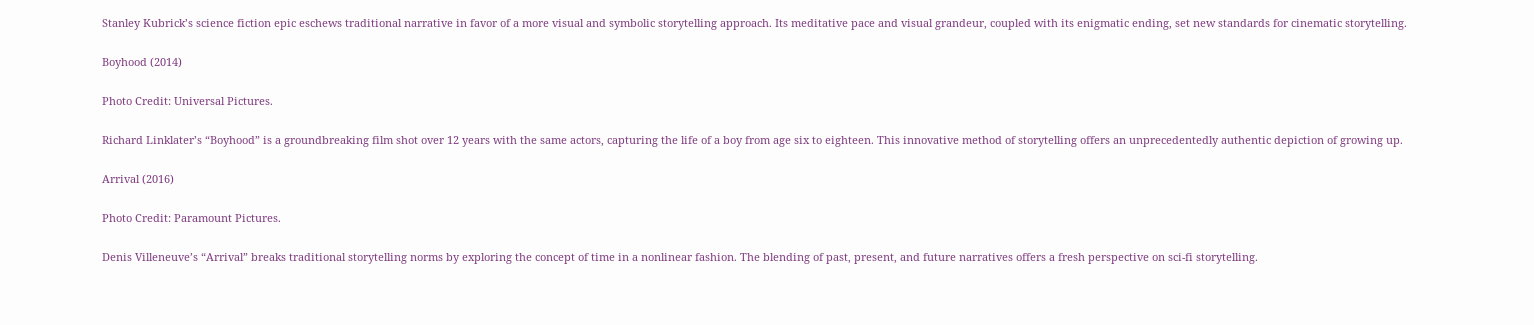Stanley Kubrick’s science fiction epic eschews traditional narrative in favor of a more visual and symbolic storytelling approach. Its meditative pace and visual grandeur, coupled with its enigmatic ending, set new standards for cinematic storytelling.

Boyhood (2014)

Photo Credit: Universal Pictures.

Richard Linklater’s “Boyhood” is a groundbreaking film shot over 12 years with the same actors, capturing the life of a boy from age six to eighteen. This innovative method of storytelling offers an unprecedentedly authentic depiction of growing up.

Arrival (2016)

Photo Credit: Paramount Pictures.

Denis Villeneuve’s “Arrival” breaks traditional storytelling norms by exploring the concept of time in a nonlinear fashion. The blending of past, present, and future narratives offers a fresh perspective on sci-fi storytelling.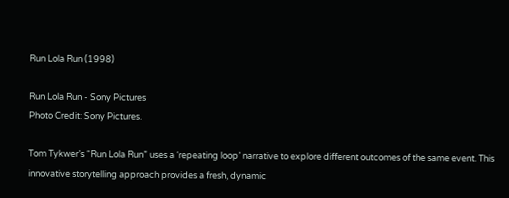Run Lola Run (1998)

Run Lola Run - Sony Pictures
Photo Credit: Sony Pictures.

Tom Tykwer’s “Run Lola Run” uses a ‘repeating loop’ narrative to explore different outcomes of the same event. This innovative storytelling approach provides a fresh, dynamic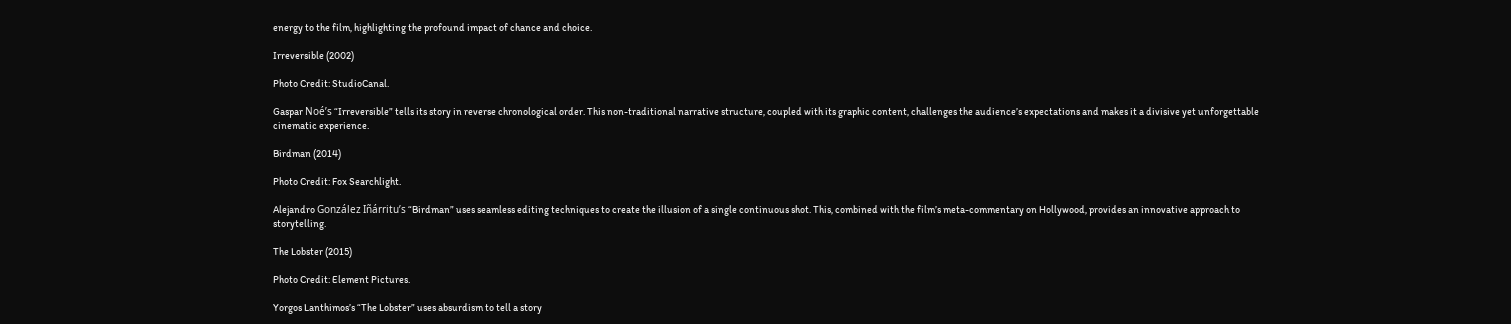energy to the film, highlighting the profound impact of chance and choice.

Irreversible (2002)

Photo Credit: StudioCanal.

Gaspar Noé’s “Irreversible” tells its story in reverse chronological order. This non-traditional narrative structure, coupled with its graphic content, challenges the audience’s expectations and makes it a divisive yet unforgettable cinematic experience.

Birdman (2014)

Photo Credit: Fox Searchlight.

Alejandro González Iñárritu’s “Birdman” uses seamless editing techniques to create the illusion of a single continuous shot. This, combined with the film’s meta-commentary on Hollywood, provides an innovative approach to storytelling.

The Lobster (2015)

Photo Credit: Element Pictures.

Yorgos Lanthimos’s “The Lobster” uses absurdism to tell a story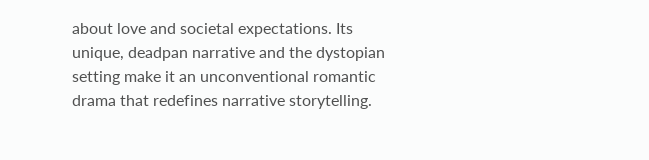about love and societal expectations. Its unique, deadpan narrative and the dystopian setting make it an unconventional romantic drama that redefines narrative storytelling.